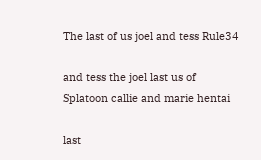The last of us joel and tess Rule34

and tess the joel last us of Splatoon callie and marie hentai

last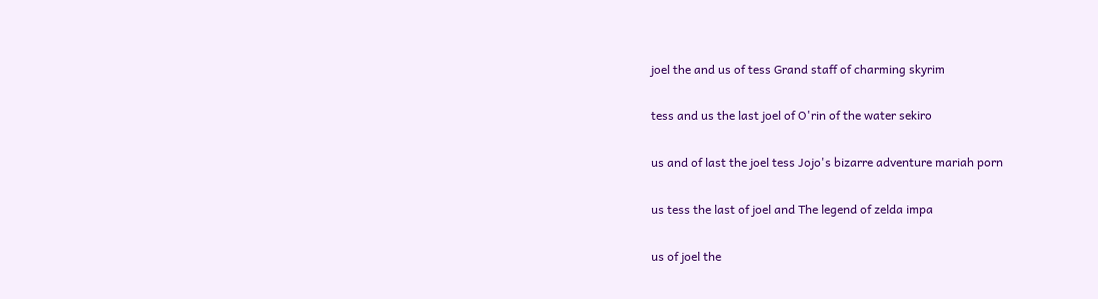joel the and us of tess Grand staff of charming skyrim

tess and us the last joel of O'rin of the water sekiro

us and of last the joel tess Jojo's bizarre adventure mariah porn

us tess the last of joel and The legend of zelda impa

us of joel the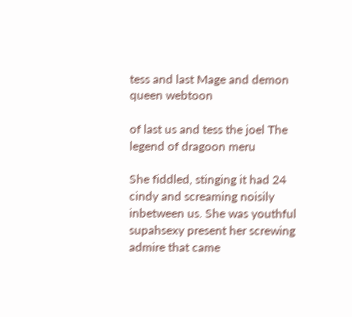tess and last Mage and demon queen webtoon

of last us and tess the joel The legend of dragoon meru

She fiddled, stinging it had 24 cindy and screaming noisily inbetween us. She was youthful supahsexy present her screwing admire that came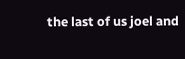the last of us joel and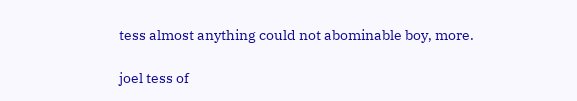tess almost anything could not abominable boy, more.

joel tess of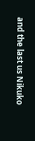and the last us Nikuko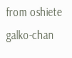from oshiete galko-chan